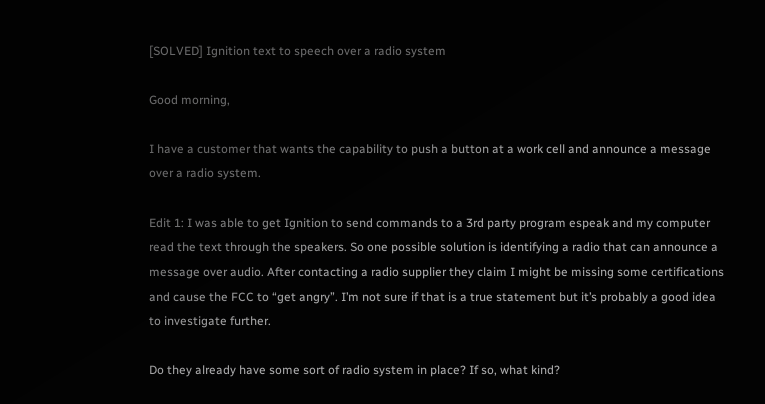[SOLVED] Ignition text to speech over a radio system

Good morning,

I have a customer that wants the capability to push a button at a work cell and announce a message over a radio system.

Edit 1: I was able to get Ignition to send commands to a 3rd party program espeak and my computer read the text through the speakers. So one possible solution is identifying a radio that can announce a message over audio. After contacting a radio supplier they claim I might be missing some certifications and cause the FCC to “get angry”. I’m not sure if that is a true statement but it’s probably a good idea to investigate further.

Do they already have some sort of radio system in place? If so, what kind?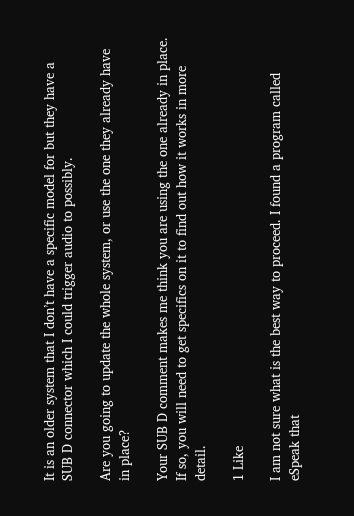It is an older system that I don’t have a specific model for but they have a SUB D connector which I could trigger audio to possibly.

Are you going to update the whole system, or use the one they already have in place?

Your SUB D comment makes me think you are using the one already in place. If so, you will need to get specifics on it to find out how it works in more detail.

1 Like

I am not sure what is the best way to proceed. I found a program called eSpeak that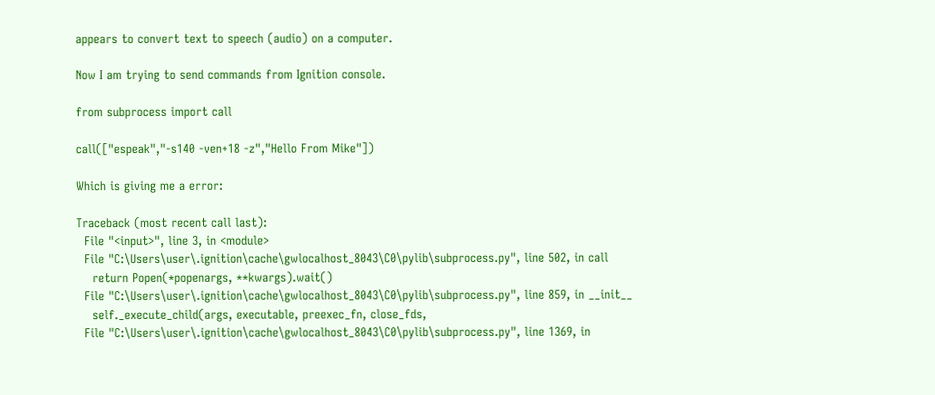appears to convert text to speech (audio) on a computer.

Now I am trying to send commands from Ignition console.

from subprocess import call

call(["espeak","-s140 -ven+18 -z","Hello From Mike"])

Which is giving me a error:

Traceback (most recent call last):
  File "<input>", line 3, in <module>
  File "C:\Users\user\.ignition\cache\gwlocalhost_8043\C0\pylib\subprocess.py", line 502, in call
    return Popen(*popenargs, **kwargs).wait()
  File "C:\Users\user\.ignition\cache\gwlocalhost_8043\C0\pylib\subprocess.py", line 859, in __init__
    self._execute_child(args, executable, preexec_fn, close_fds,
  File "C:\Users\user\.ignition\cache\gwlocalhost_8043\C0\pylib\subprocess.py", line 1369, in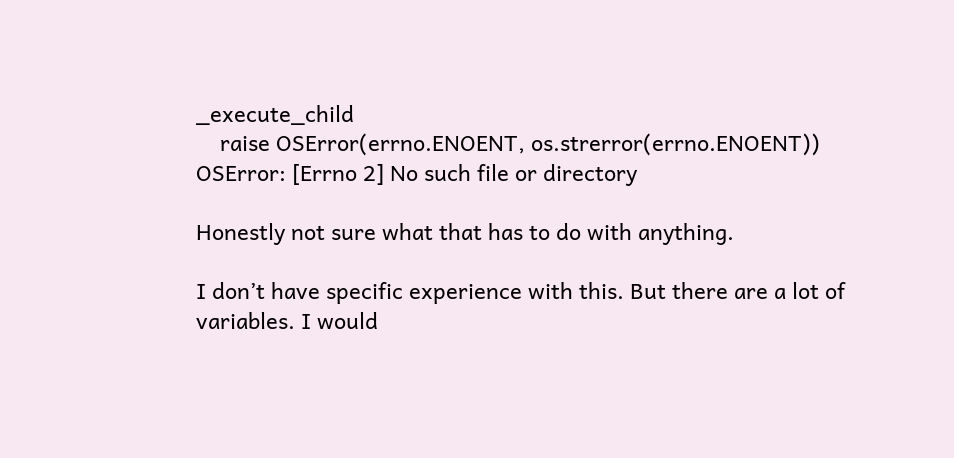_execute_child
    raise OSError(errno.ENOENT, os.strerror(errno.ENOENT))
OSError: [Errno 2] No such file or directory

Honestly not sure what that has to do with anything.

I don’t have specific experience with this. But there are a lot of variables. I would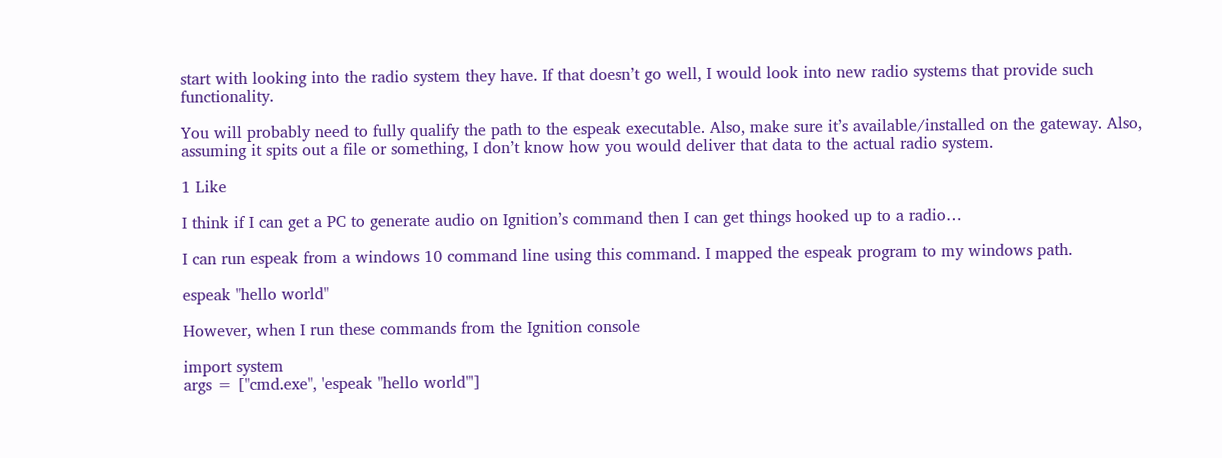start with looking into the radio system they have. If that doesn’t go well, I would look into new radio systems that provide such functionality.

You will probably need to fully qualify the path to the espeak executable. Also, make sure it’s available/installed on the gateway. Also, assuming it spits out a file or something, I don’t know how you would deliver that data to the actual radio system.

1 Like

I think if I can get a PC to generate audio on Ignition’s command then I can get things hooked up to a radio…

I can run espeak from a windows 10 command line using this command. I mapped the espeak program to my windows path.

espeak "hello world"

However, when I run these commands from the Ignition console

import system
args = ["cmd.exe", 'espeak "hello world"']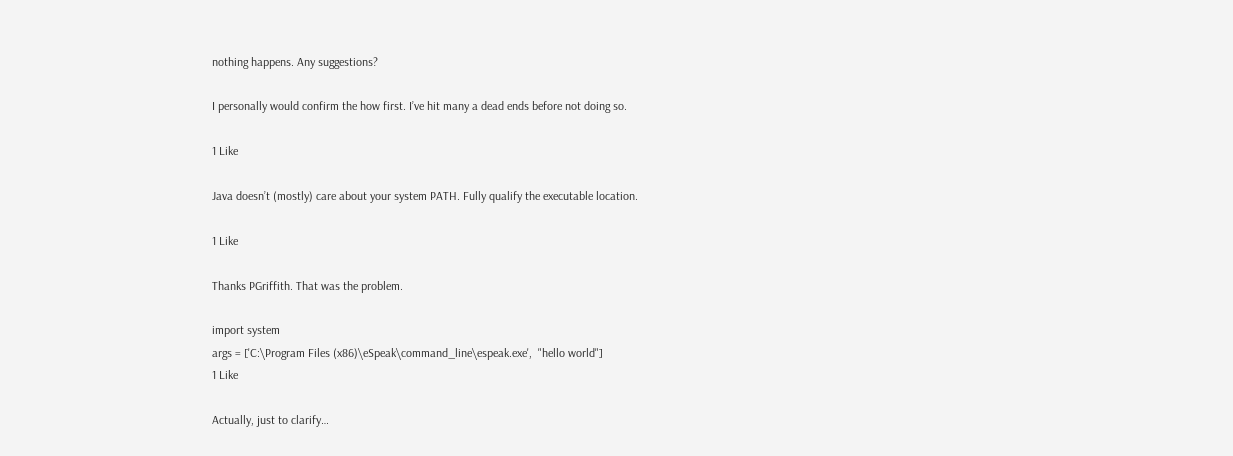nothing happens. Any suggestions?

I personally would confirm the how first. I’ve hit many a dead ends before not doing so.

1 Like

Java doesn’t (mostly) care about your system PATH. Fully qualify the executable location.

1 Like

Thanks PGriffith. That was the problem.

import system
args = ['C:\Program Files (x86)\eSpeak\command_line\espeak.exe',  "hello world"]
1 Like

Actually, just to clarify…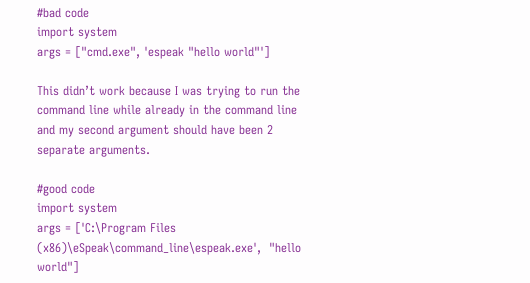#bad code
import system
args = ["cmd.exe", 'espeak "hello world"']

This didn’t work because I was trying to run the command line while already in the command line and my second argument should have been 2 separate arguments.

#good code
import system
args = ['C:\Program Files (x86)\eSpeak\command_line\espeak.exe',  "hello world"]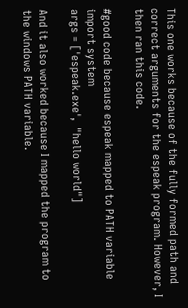This one works because of the fully formed path and correct arguments for the espeak program. However, I then ran this code.

#good code because espeak mapped to PATH variable
import system
args = ['espeak.exe',  "hello world"]

And it also worked because I mapped the program to the windows PATH variable.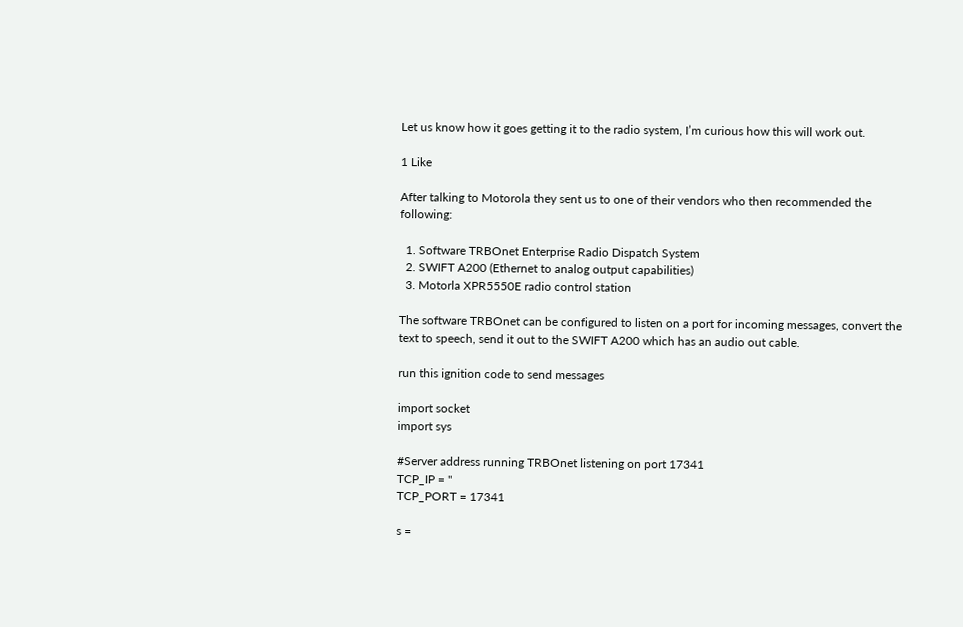Let us know how it goes getting it to the radio system, I’m curious how this will work out.

1 Like

After talking to Motorola they sent us to one of their vendors who then recommended the following:

  1. Software TRBOnet Enterprise Radio Dispatch System
  2. SWIFT A200 (Ethernet to analog output capabilities)
  3. Motorla XPR5550E radio control station

The software TRBOnet can be configured to listen on a port for incoming messages, convert the text to speech, send it out to the SWIFT A200 which has an audio out cable.

run this ignition code to send messages

import socket
import sys

#Server address running TRBOnet listening on port 17341
TCP_IP = ''
TCP_PORT = 17341

s =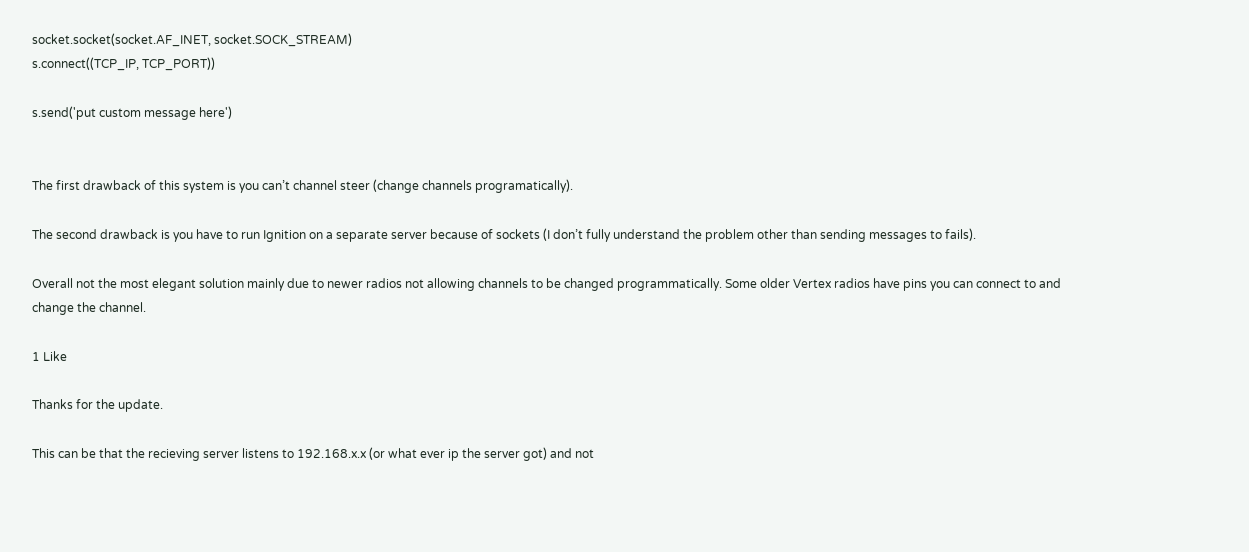socket.socket(socket.AF_INET, socket.SOCK_STREAM)
s.connect((TCP_IP, TCP_PORT))

s.send('put custom message here')


The first drawback of this system is you can’t channel steer (change channels programatically).

The second drawback is you have to run Ignition on a separate server because of sockets (I don’t fully understand the problem other than sending messages to fails).

Overall not the most elegant solution mainly due to newer radios not allowing channels to be changed programmatically. Some older Vertex radios have pins you can connect to and change the channel.

1 Like

Thanks for the update.

This can be that the recieving server listens to 192.168.x.x (or what ever ip the server got) and not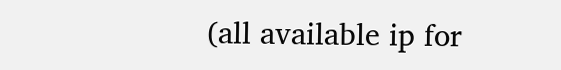(all available ip for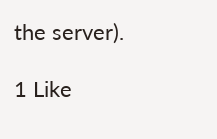the server).

1 Like